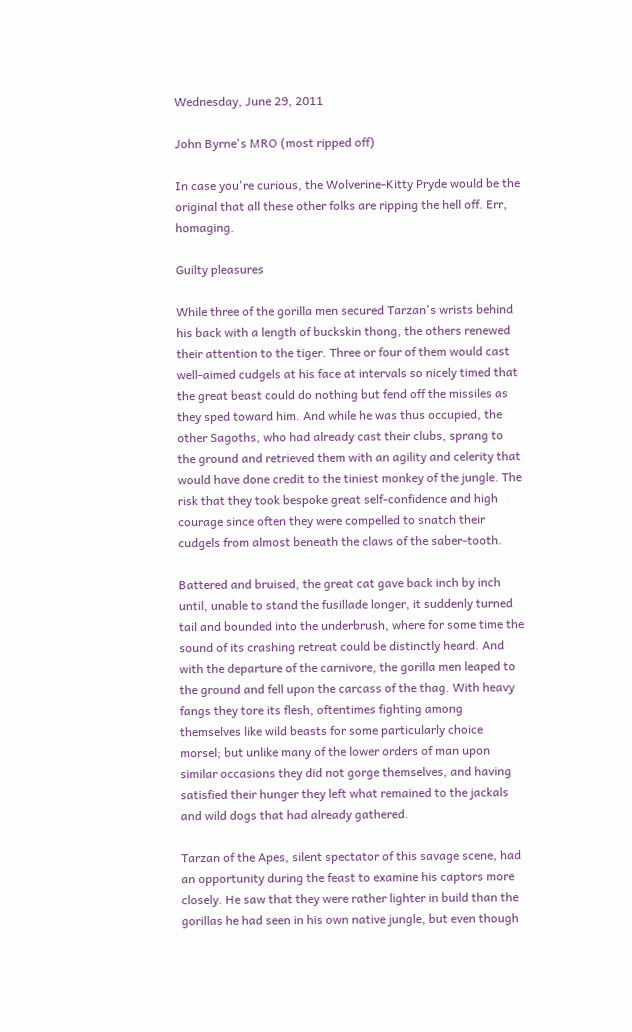Wednesday, June 29, 2011

John Byrne's MRO (most ripped off)

In case you're curious, the Wolverine-Kitty Pryde would be the original that all these other folks are ripping the hell off. Err, homaging.

Guilty pleasures

While three of the gorilla men secured Tarzan's wrists behind his back with a length of buckskin thong, the others renewed their attention to the tiger. Three or four of them would cast well-aimed cudgels at his face at intervals so nicely timed that the great beast could do nothing but fend off the missiles as they sped toward him. And while he was thus occupied, the other Sagoths, who had already cast their clubs, sprang to the ground and retrieved them with an agility and celerity that would have done credit to the tiniest monkey of the jungle. The risk that they took bespoke great self-confidence and high courage since often they were compelled to snatch their cudgels from almost beneath the claws of the saber-tooth.

Battered and bruised, the great cat gave back inch by inch until, unable to stand the fusillade longer, it suddenly turned tail and bounded into the underbrush, where for some time the sound of its crashing retreat could be distinctly heard. And with the departure of the carnivore, the gorilla men leaped to the ground and fell upon the carcass of the thag. With heavy fangs they tore its flesh, oftentimes fighting among themselves like wild beasts for some particularly choice morsel; but unlike many of the lower orders of man upon similar occasions they did not gorge themselves, and having satisfied their hunger they left what remained to the jackals and wild dogs that had already gathered.

Tarzan of the Apes, silent spectator of this savage scene, had an opportunity during the feast to examine his captors more closely. He saw that they were rather lighter in build than the gorillas he had seen in his own native jungle, but even though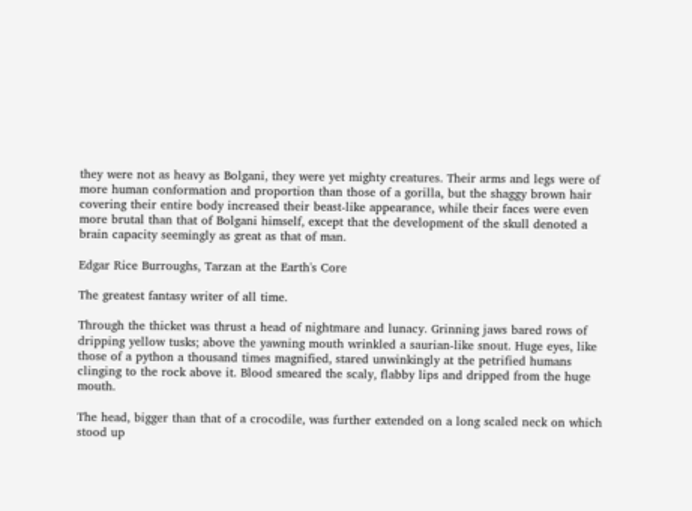they were not as heavy as Bolgani, they were yet mighty creatures. Their arms and legs were of more human conformation and proportion than those of a gorilla, but the shaggy brown hair covering their entire body increased their beast-like appearance, while their faces were even more brutal than that of Bolgani himself, except that the development of the skull denoted a brain capacity seemingly as great as that of man.

Edgar Rice Burroughs, Tarzan at the Earth's Core

The greatest fantasy writer of all time.

Through the thicket was thrust a head of nightmare and lunacy. Grinning jaws bared rows of dripping yellow tusks; above the yawning mouth wrinkled a saurian-like snout. Huge eyes, like those of a python a thousand times magnified, stared unwinkingly at the petrified humans clinging to the rock above it. Blood smeared the scaly, flabby lips and dripped from the huge mouth.

The head, bigger than that of a crocodile, was further extended on a long scaled neck on which stood up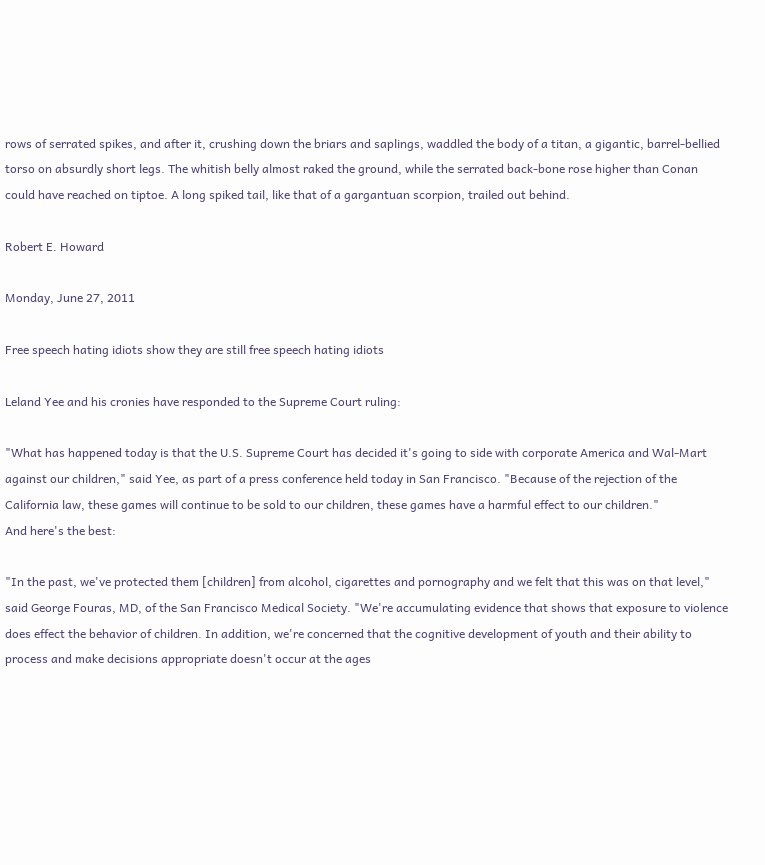rows of serrated spikes, and after it, crushing down the briars and saplings, waddled the body of a titan, a gigantic, barrel-bellied torso on absurdly short legs. The whitish belly almost raked the ground, while the serrated back-bone rose higher than Conan could have reached on tiptoe. A long spiked tail, like that of a gargantuan scorpion, trailed out behind.

Robert E. Howard

Monday, June 27, 2011

Free speech hating idiots show they are still free speech hating idiots

Leland Yee and his cronies have responded to the Supreme Court ruling:

"What has happened today is that the U.S. Supreme Court has decided it's going to side with corporate America and Wal-Mart against our children," said Yee, as part of a press conference held today in San Francisco. "Because of the rejection of the California law, these games will continue to be sold to our children, these games have a harmful effect to our children."
And here's the best:

"In the past, we've protected them [children] from alcohol, cigarettes and pornography and we felt that this was on that level," said George Fouras, MD, of the San Francisco Medical Society. "We're accumulating evidence that shows that exposure to violence does effect the behavior of children. In addition, we're concerned that the cognitive development of youth and their ability to process and make decisions appropriate doesn't occur at the ages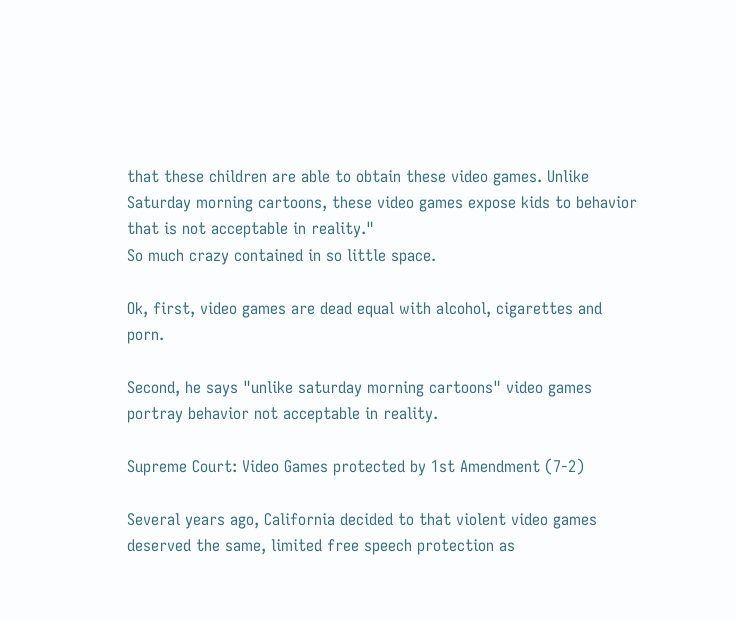that these children are able to obtain these video games. Unlike Saturday morning cartoons, these video games expose kids to behavior that is not acceptable in reality."
So much crazy contained in so little space.

Ok, first, video games are dead equal with alcohol, cigarettes and porn.

Second, he says "unlike saturday morning cartoons" video games portray behavior not acceptable in reality.

Supreme Court: Video Games protected by 1st Amendment (7-2)

Several years ago, California decided to that violent video games deserved the same, limited free speech protection as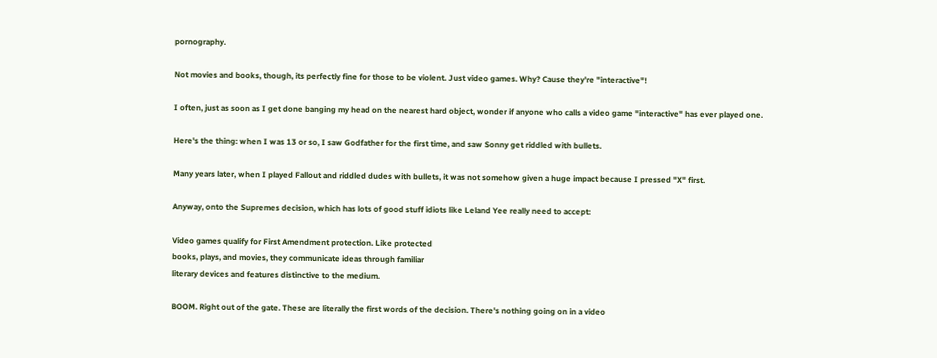pornography.

Not movies and books, though, its perfectly fine for those to be violent. Just video games. Why? Cause they're "interactive"!

I often, just as soon as I get done banging my head on the nearest hard object, wonder if anyone who calls a video game "interactive" has ever played one.

Here's the thing: when I was 13 or so, I saw Godfather for the first time, and saw Sonny get riddled with bullets.

Many years later, when I played Fallout and riddled dudes with bullets, it was not somehow given a huge impact because I pressed "X" first.

Anyway, onto the Supremes decision, which has lots of good stuff idiots like Leland Yee really need to accept:

Video games qualify for First Amendment protection. Like protected
books, plays, and movies, they communicate ideas through familiar
literary devices and features distinctive to the medium.

BOOM. Right out of the gate. These are literally the first words of the decision. There's nothing going on in a video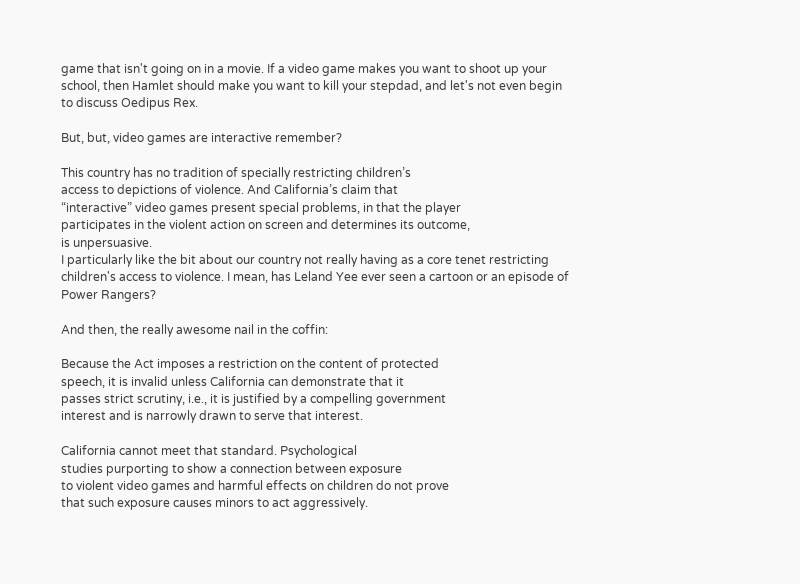game that isn't going on in a movie. If a video game makes you want to shoot up your school, then Hamlet should make you want to kill your stepdad, and let's not even begin to discuss Oedipus Rex.

But, but, video games are interactive remember?

This country has no tradition of specially restricting children’s
access to depictions of violence. And California’s claim that
“interactive” video games present special problems, in that the player
participates in the violent action on screen and determines its outcome,
is unpersuasive.
I particularly like the bit about our country not really having as a core tenet restricting children's access to violence. I mean, has Leland Yee ever seen a cartoon or an episode of Power Rangers?

And then, the really awesome nail in the coffin:

Because the Act imposes a restriction on the content of protected
speech, it is invalid unless California can demonstrate that it
passes strict scrutiny, i.e., it is justified by a compelling government
interest and is narrowly drawn to serve that interest.

California cannot meet that standard. Psychological
studies purporting to show a connection between exposure
to violent video games and harmful effects on children do not prove
that such exposure causes minors to act aggressively.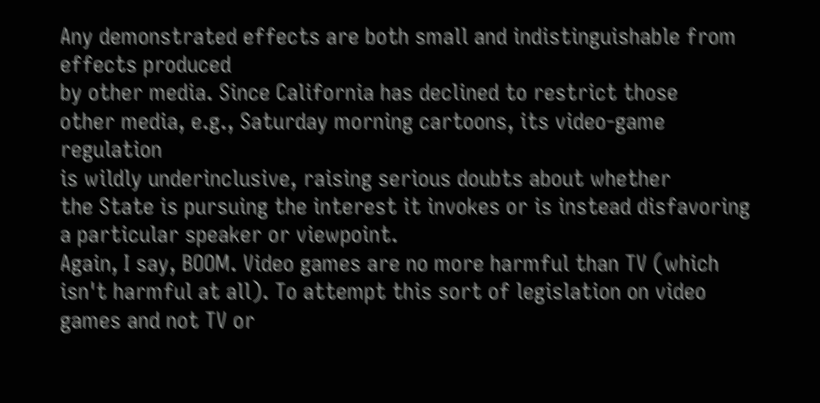Any demonstrated effects are both small and indistinguishable from effects produced
by other media. Since California has declined to restrict those
other media, e.g., Saturday morning cartoons, its video-game regulation
is wildly underinclusive, raising serious doubts about whether
the State is pursuing the interest it invokes or is instead disfavoring
a particular speaker or viewpoint.
Again, I say, BOOM. Video games are no more harmful than TV (which isn't harmful at all). To attempt this sort of legislation on video games and not TV or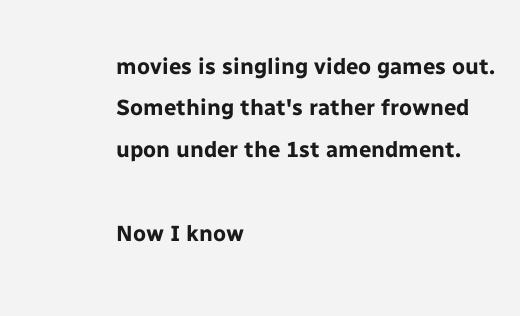movies is singling video games out. Something that's rather frowned upon under the 1st amendment.

Now I know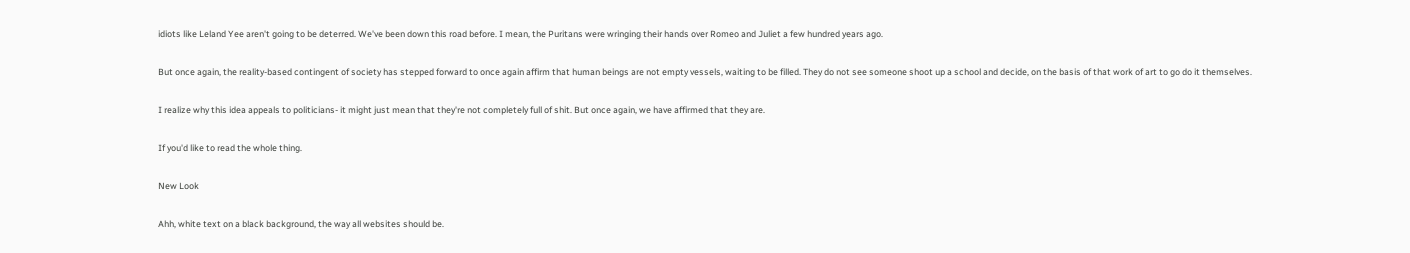idiots like Leland Yee aren't going to be deterred. We've been down this road before. I mean, the Puritans were wringing their hands over Romeo and Juliet a few hundred years ago.

But once again, the reality-based contingent of society has stepped forward to once again affirm that human beings are not empty vessels, waiting to be filled. They do not see someone shoot up a school and decide, on the basis of that work of art to go do it themselves.

I realize why this idea appeals to politicians- it might just mean that they're not completely full of shit. But once again, we have affirmed that they are.

If you'd like to read the whole thing.

New Look

Ahh, white text on a black background, the way all websites should be.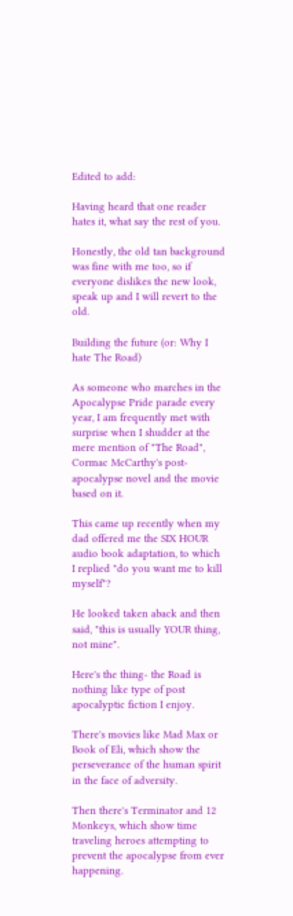Edited to add:

Having heard that one reader hates it, what say the rest of you.

Honestly, the old tan background was fine with me too, so if everyone dislikes the new look, speak up and I will revert to the old.

Building the future (or: Why I hate The Road)

As someone who marches in the Apocalypse Pride parade every year, I am frequently met with surprise when I shudder at the mere mention of "The Road", Cormac McCarthy's post-apocalypse novel and the movie based on it.

This came up recently when my dad offered me the SIX HOUR audio book adaptation, to which I replied "do you want me to kill myself"?

He looked taken aback and then said, "this is usually YOUR thing, not mine".

Here's the thing- the Road is nothing like type of post apocalyptic fiction I enjoy.

There's movies like Mad Max or Book of Eli, which show the perseverance of the human spirit in the face of adversity.

Then there's Terminator and 12 Monkeys, which show time traveling heroes attempting to prevent the apocalypse from ever happening.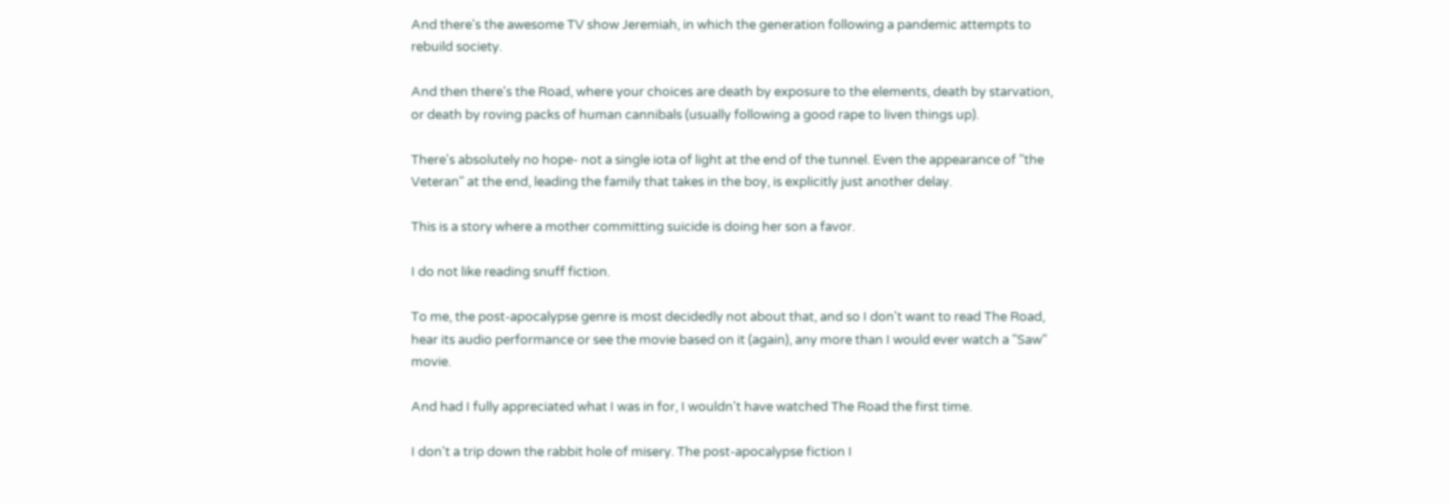And there's the awesome TV show Jeremiah, in which the generation following a pandemic attempts to rebuild society.

And then there's the Road, where your choices are death by exposure to the elements, death by starvation, or death by roving packs of human cannibals (usually following a good rape to liven things up).

There's absolutely no hope- not a single iota of light at the end of the tunnel. Even the appearance of "the Veteran" at the end, leading the family that takes in the boy, is explicitly just another delay.

This is a story where a mother committing suicide is doing her son a favor.

I do not like reading snuff fiction.

To me, the post-apocalypse genre is most decidedly not about that, and so I don't want to read The Road, hear its audio performance or see the movie based on it (again), any more than I would ever watch a "Saw" movie.

And had I fully appreciated what I was in for, I wouldn't have watched The Road the first time.

I don't a trip down the rabbit hole of misery. The post-apocalypse fiction I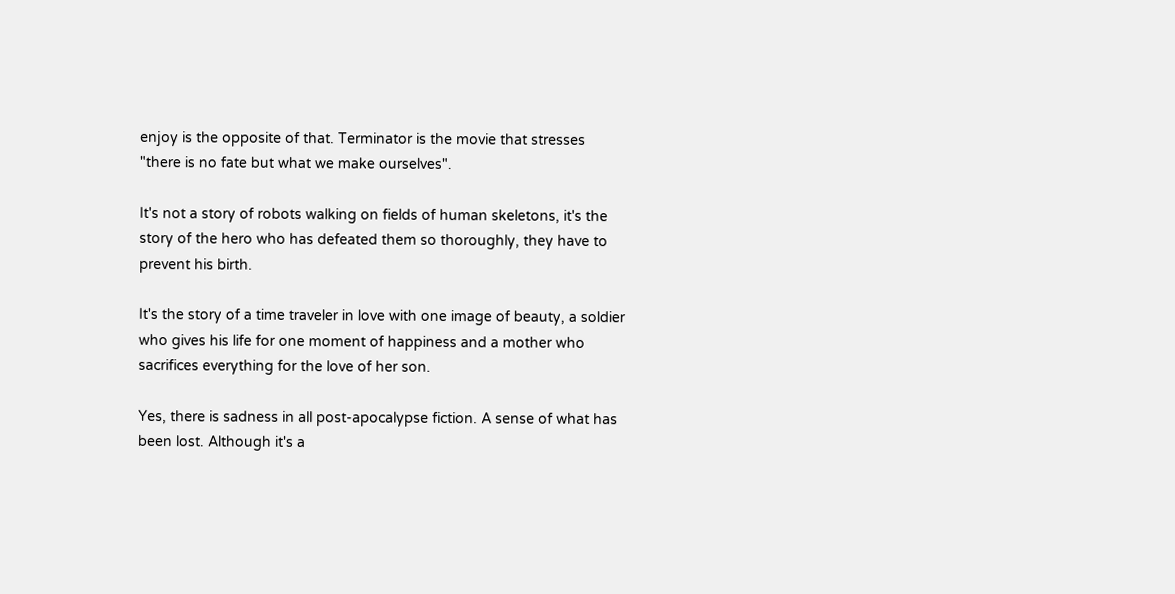enjoy is the opposite of that. Terminator is the movie that stresses "there is no fate but what we make ourselves".

It's not a story of robots walking on fields of human skeletons, it's the story of the hero who has defeated them so thoroughly, they have to prevent his birth.

It's the story of a time traveler in love with one image of beauty, a soldier who gives his life for one moment of happiness and a mother who sacrifices everything for the love of her son.

Yes, there is sadness in all post-apocalypse fiction. A sense of what has been lost. Although it's a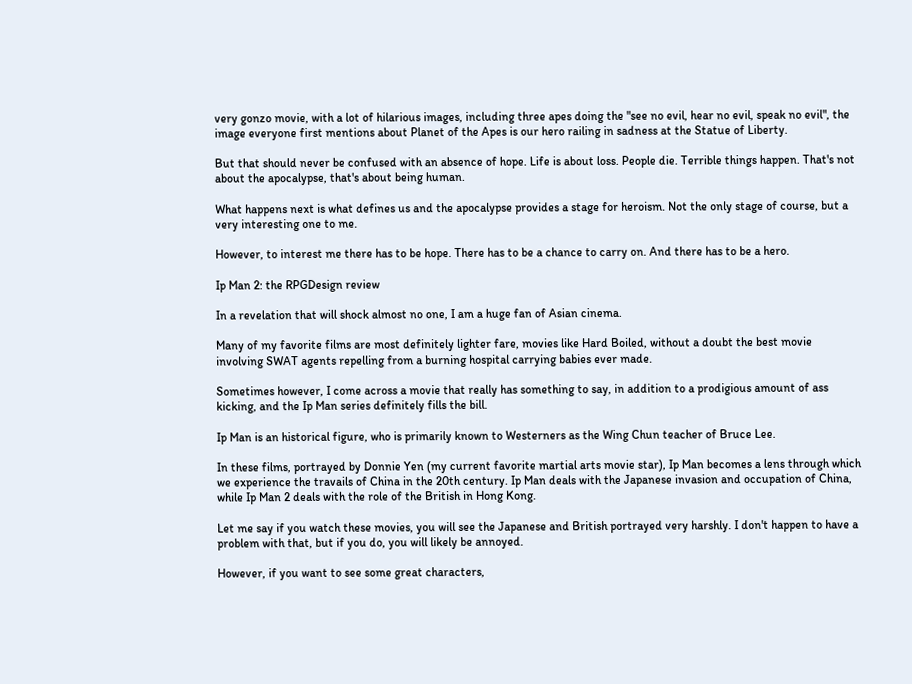very gonzo movie, with a lot of hilarious images, including three apes doing the "see no evil, hear no evil, speak no evil", the image everyone first mentions about Planet of the Apes is our hero railing in sadness at the Statue of Liberty.

But that should never be confused with an absence of hope. Life is about loss. People die. Terrible things happen. That's not about the apocalypse, that's about being human.

What happens next is what defines us and the apocalypse provides a stage for heroism. Not the only stage of course, but a very interesting one to me.

However, to interest me there has to be hope. There has to be a chance to carry on. And there has to be a hero.

Ip Man 2: the RPGDesign review

In a revelation that will shock almost no one, I am a huge fan of Asian cinema.

Many of my favorite films are most definitely lighter fare, movies like Hard Boiled, without a doubt the best movie involving SWAT agents repelling from a burning hospital carrying babies ever made.

Sometimes however, I come across a movie that really has something to say, in addition to a prodigious amount of ass kicking, and the Ip Man series definitely fills the bill.

Ip Man is an historical figure, who is primarily known to Westerners as the Wing Chun teacher of Bruce Lee.

In these films, portrayed by Donnie Yen (my current favorite martial arts movie star), Ip Man becomes a lens through which we experience the travails of China in the 20th century. Ip Man deals with the Japanese invasion and occupation of China, while Ip Man 2 deals with the role of the British in Hong Kong.

Let me say if you watch these movies, you will see the Japanese and British portrayed very harshly. I don't happen to have a problem with that, but if you do, you will likely be annoyed.

However, if you want to see some great characters,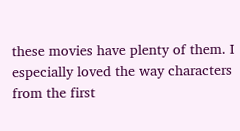these movies have plenty of them. I especially loved the way characters from the first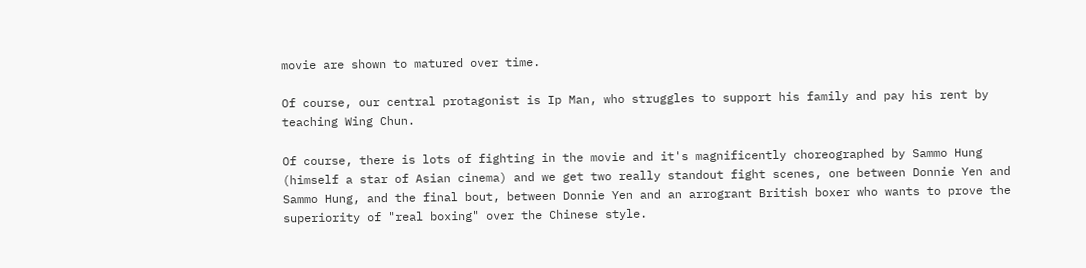movie are shown to matured over time.

Of course, our central protagonist is Ip Man, who struggles to support his family and pay his rent by teaching Wing Chun.

Of course, there is lots of fighting in the movie and it's magnificently choreographed by Sammo Hung (himself a star of Asian cinema) and we get two really standout fight scenes, one between Donnie Yen and Sammo Hung, and the final bout, between Donnie Yen and an arrogrant British boxer who wants to prove the superiority of "real boxing" over the Chinese style.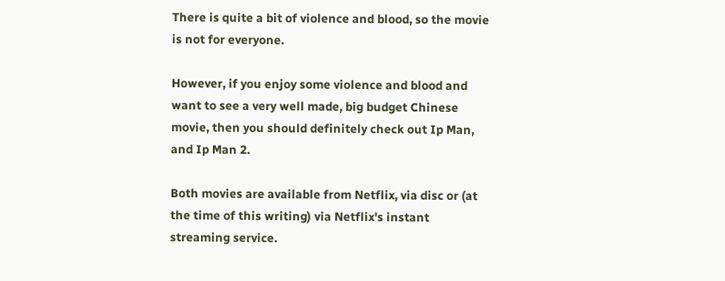There is quite a bit of violence and blood, so the movie is not for everyone.

However, if you enjoy some violence and blood and want to see a very well made, big budget Chinese movie, then you should definitely check out Ip Man, and Ip Man 2.

Both movies are available from Netflix, via disc or (at the time of this writing) via Netflix's instant streaming service.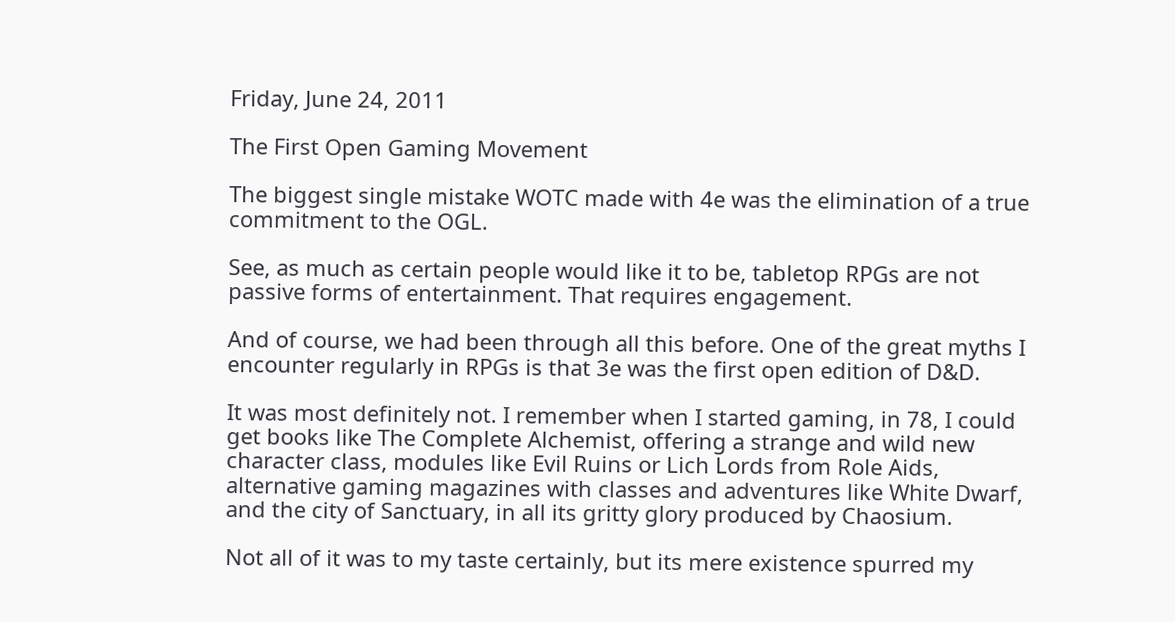Friday, June 24, 2011

The First Open Gaming Movement

The biggest single mistake WOTC made with 4e was the elimination of a true commitment to the OGL.

See, as much as certain people would like it to be, tabletop RPGs are not passive forms of entertainment. That requires engagement.

And of course, we had been through all this before. One of the great myths I encounter regularly in RPGs is that 3e was the first open edition of D&D.

It was most definitely not. I remember when I started gaming, in 78, I could get books like The Complete Alchemist, offering a strange and wild new character class, modules like Evil Ruins or Lich Lords from Role Aids, alternative gaming magazines with classes and adventures like White Dwarf, and the city of Sanctuary, in all its gritty glory produced by Chaosium.

Not all of it was to my taste certainly, but its mere existence spurred my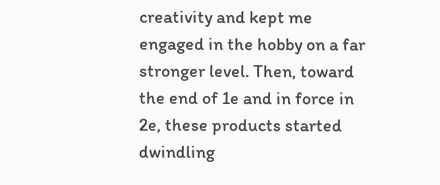creativity and kept me engaged in the hobby on a far stronger level. Then, toward the end of 1e and in force in 2e, these products started dwindling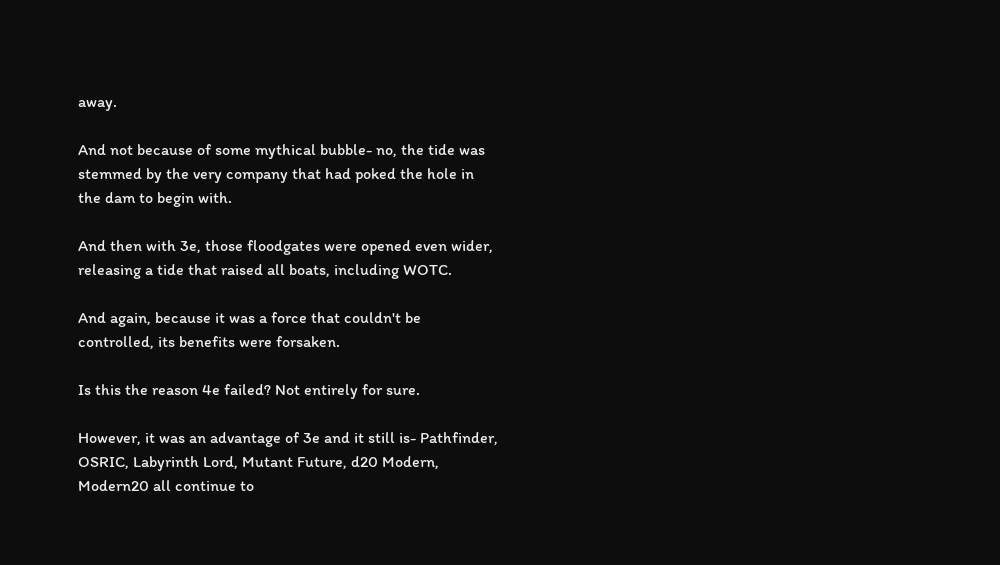away.

And not because of some mythical bubble- no, the tide was stemmed by the very company that had poked the hole in the dam to begin with.

And then with 3e, those floodgates were opened even wider, releasing a tide that raised all boats, including WOTC.

And again, because it was a force that couldn't be controlled, its benefits were forsaken.

Is this the reason 4e failed? Not entirely for sure.

However, it was an advantage of 3e and it still is- Pathfinder, OSRIC, Labyrinth Lord, Mutant Future, d20 Modern, Modern20 all continue to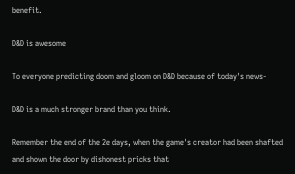benefit.

D&D is awesome

To everyone predicting doom and gloom on D&D because of today's news-

D&D is a much stronger brand than you think.

Remember the end of the 2e days, when the game's creator had been shafted and shown the door by dishonest pricks that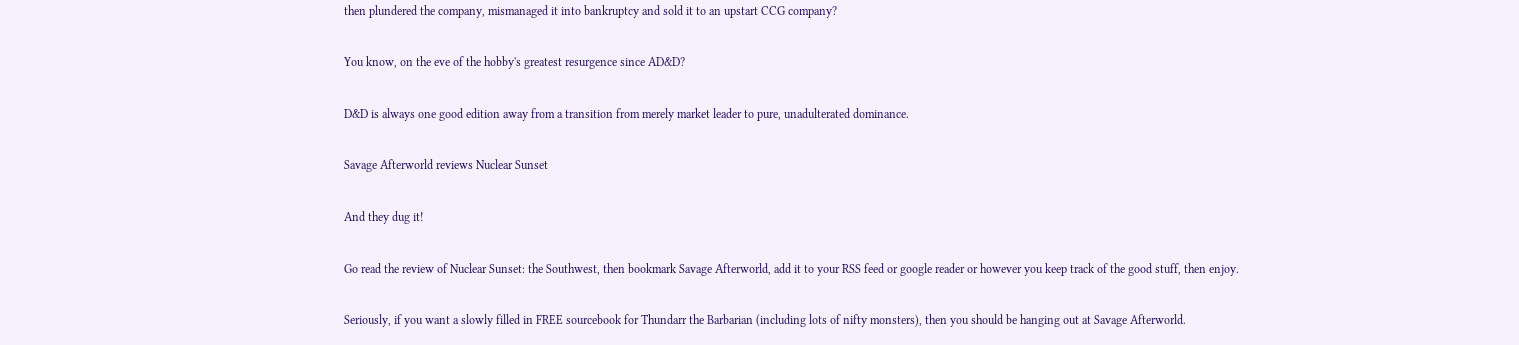then plundered the company, mismanaged it into bankruptcy and sold it to an upstart CCG company?

You know, on the eve of the hobby's greatest resurgence since AD&D?

D&D is always one good edition away from a transition from merely market leader to pure, unadulterated dominance.

Savage Afterworld reviews Nuclear Sunset

And they dug it!

Go read the review of Nuclear Sunset: the Southwest, then bookmark Savage Afterworld, add it to your RSS feed or google reader or however you keep track of the good stuff, then enjoy.

Seriously, if you want a slowly filled in FREE sourcebook for Thundarr the Barbarian (including lots of nifty monsters), then you should be hanging out at Savage Afterworld.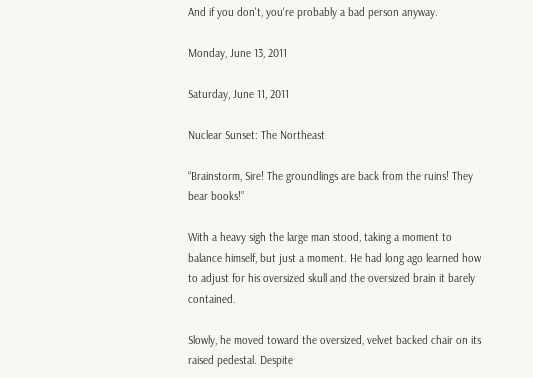And if you don't, you're probably a bad person anyway.

Monday, June 13, 2011

Saturday, June 11, 2011

Nuclear Sunset: The Northeast

“Brainstorm, Sire! The groundlings are back from the ruins! They bear books!”

With a heavy sigh the large man stood, taking a moment to balance himself, but just a moment. He had long ago learned how to adjust for his oversized skull and the oversized brain it barely contained.

Slowly, he moved toward the oversized, velvet backed chair on its raised pedestal. Despite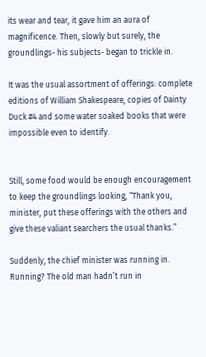its wear and tear, it gave him an aura of magnificence. Then, slowly but surely, the groundlings- his subjects- began to trickle in.

It was the usual assortment of offerings: complete editions of William Shakespeare, copies of Dainty Duck #4 and some water soaked books that were impossible even to identify.


Still, some food would be enough encouragement to keep the groundlings looking, “Thank you, minister, put these offerings with the others and give these valiant searchers the usual thanks.”

Suddenly, the chief minister was running in. Running? The old man hadn’t run in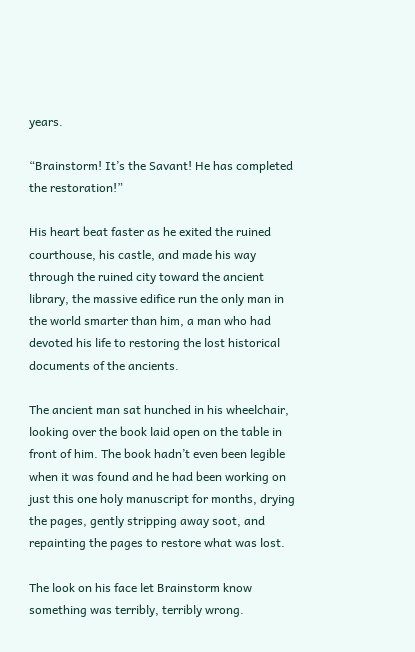years.

“Brainstorm! It’s the Savant! He has completed the restoration!”

His heart beat faster as he exited the ruined courthouse, his castle, and made his way through the ruined city toward the ancient library, the massive edifice run the only man in the world smarter than him, a man who had devoted his life to restoring the lost historical documents of the ancients.

The ancient man sat hunched in his wheelchair, looking over the book laid open on the table in front of him. The book hadn’t even been legible when it was found and he had been working on just this one holy manuscript for months, drying the pages, gently stripping away soot, and repainting the pages to restore what was lost.

The look on his face let Brainstorm know something was terribly, terribly wrong.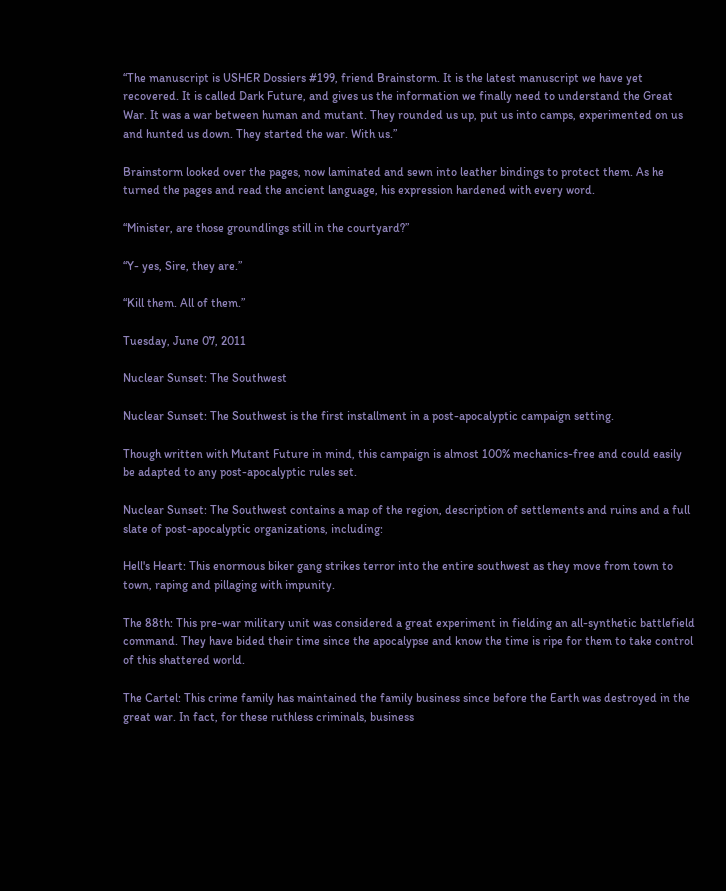“The manuscript is USHER Dossiers #199, friend Brainstorm. It is the latest manuscript we have yet recovered. It is called Dark Future, and gives us the information we finally need to understand the Great War. It was a war between human and mutant. They rounded us up, put us into camps, experimented on us and hunted us down. They started the war. With us.”

Brainstorm looked over the pages, now laminated and sewn into leather bindings to protect them. As he turned the pages and read the ancient language, his expression hardened with every word.

“Minister, are those groundlings still in the courtyard?”

“Y- yes, Sire, they are.”

“Kill them. All of them.”

Tuesday, June 07, 2011

Nuclear Sunset: The Southwest

Nuclear Sunset: The Southwest is the first installment in a post-apocalyptic campaign setting.

Though written with Mutant Future in mind, this campaign is almost 100% mechanics-free and could easily be adapted to any post-apocalyptic rules set.

Nuclear Sunset: The Southwest contains a map of the region, description of settlements and ruins and a full slate of post-apocalyptic organizations, including:

Hell's Heart: This enormous biker gang strikes terror into the entire southwest as they move from town to town, raping and pillaging with impunity.

The 88th: This pre-war military unit was considered a great experiment in fielding an all-synthetic battlefield command. They have bided their time since the apocalypse and know the time is ripe for them to take control of this shattered world.

The Cartel: This crime family has maintained the family business since before the Earth was destroyed in the great war. In fact, for these ruthless criminals, business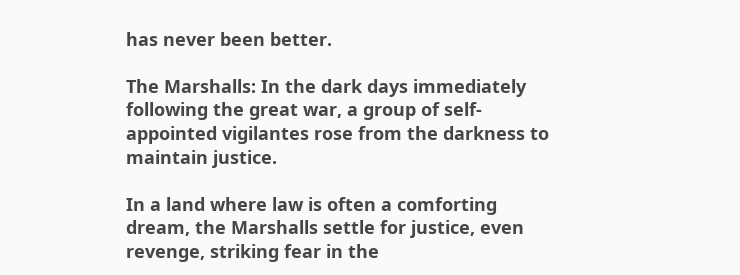has never been better.

The Marshalls: In the dark days immediately following the great war, a group of self-appointed vigilantes rose from the darkness to maintain justice.

In a land where law is often a comforting dream, the Marshalls settle for justice, even revenge, striking fear in the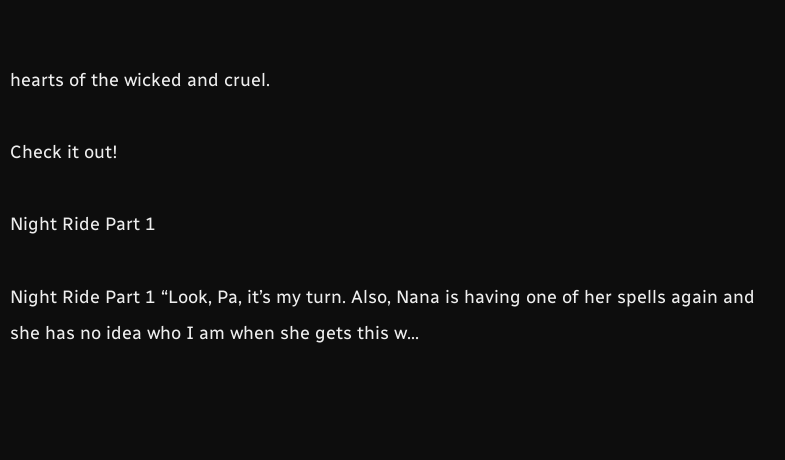hearts of the wicked and cruel.

Check it out!

Night Ride Part 1

Night Ride Part 1 “Look, Pa, it’s my turn. Also, Nana is having one of her spells again and she has no idea who I am when she gets this w...